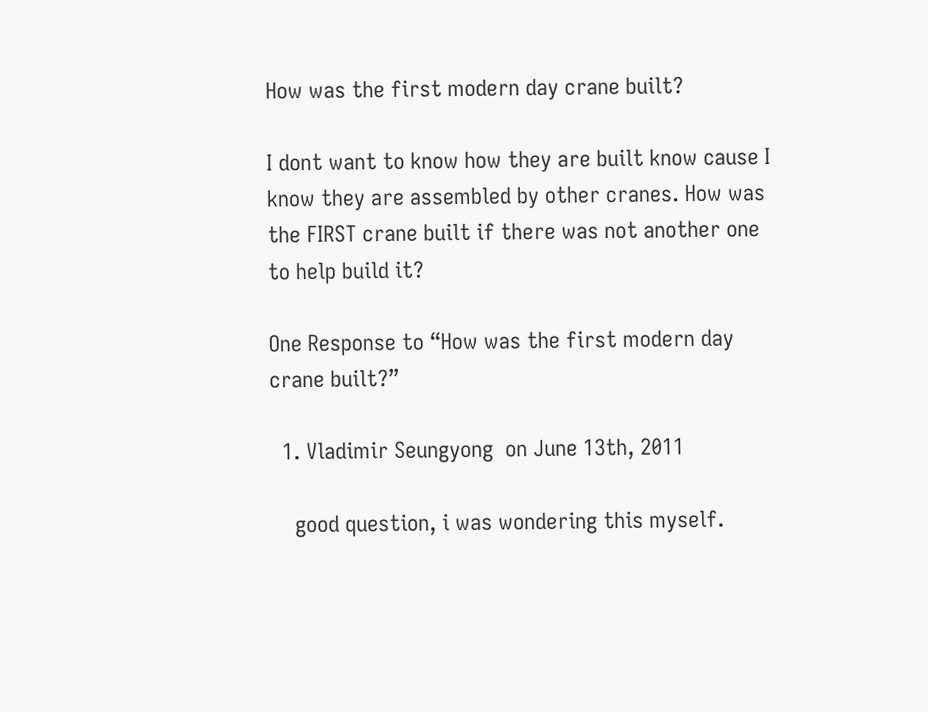How was the first modern day crane built?

I dont want to know how they are built know cause I know they are assembled by other cranes. How was the FIRST crane built if there was not another one to help build it?

One Response to “How was the first modern day crane built?”

  1. Vladimir Seungyong  on June 13th, 2011

    good question, i was wondering this myself.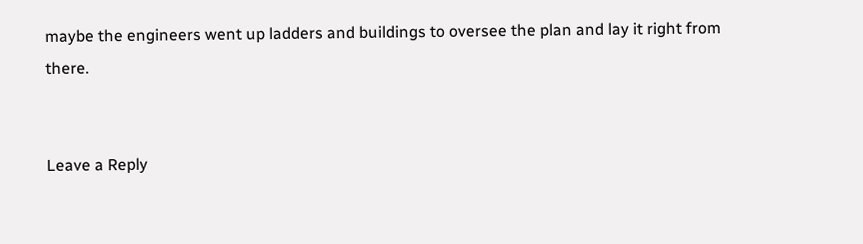maybe the engineers went up ladders and buildings to oversee the plan and lay it right from there.


Leave a Reply